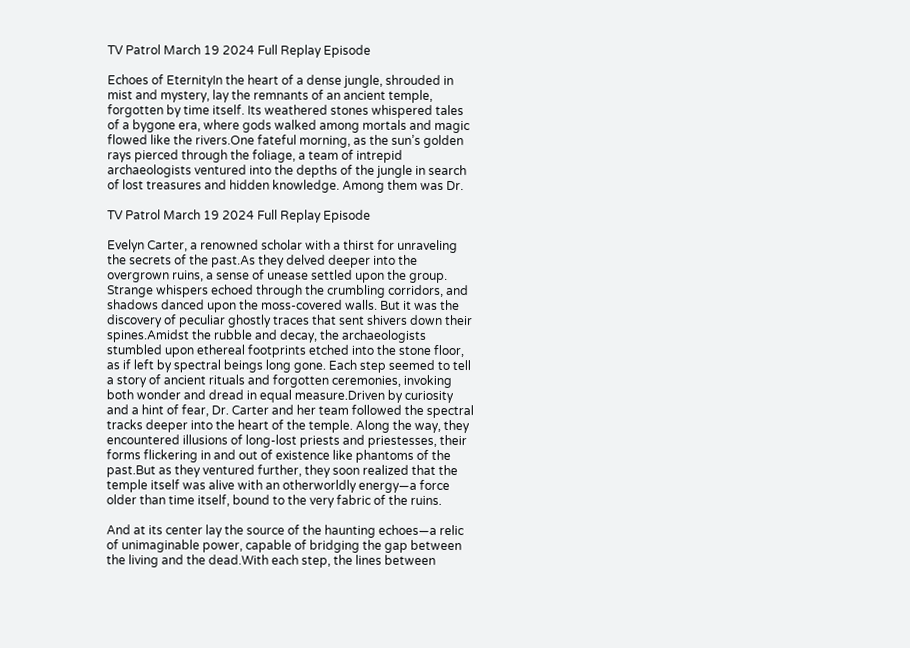TV Patrol March 19 2024 Full Replay Episode

Echoes of EternityIn the heart of a dense jungle, shrouded in mist and mystery, lay the remnants of an ancient temple, forgotten by time itself. Its weathered stones whispered tales of a bygone era, where gods walked among mortals and magic flowed like the rivers.One fateful morning, as the sun’s golden rays pierced through the foliage, a team of intrepid archaeologists ventured into the depths of the jungle in search of lost treasures and hidden knowledge. Among them was Dr.

TV Patrol March 19 2024 Full Replay Episode

Evelyn Carter, a renowned scholar with a thirst for unraveling the secrets of the past.As they delved deeper into the overgrown ruins, a sense of unease settled upon the group. Strange whispers echoed through the crumbling corridors, and shadows danced upon the moss-covered walls. But it was the discovery of peculiar ghostly traces that sent shivers down their spines.Amidst the rubble and decay, the archaeologists stumbled upon ethereal footprints etched into the stone floor, as if left by spectral beings long gone. Each step seemed to tell a story of ancient rituals and forgotten ceremonies, invoking both wonder and dread in equal measure.Driven by curiosity and a hint of fear, Dr. Carter and her team followed the spectral tracks deeper into the heart of the temple. Along the way, they encountered illusions of long-lost priests and priestesses, their forms flickering in and out of existence like phantoms of the past.But as they ventured further, they soon realized that the temple itself was alive with an otherworldly energy—a force older than time itself, bound to the very fabric of the ruins.

And at its center lay the source of the haunting echoes—a relic of unimaginable power, capable of bridging the gap between the living and the dead.With each step, the lines between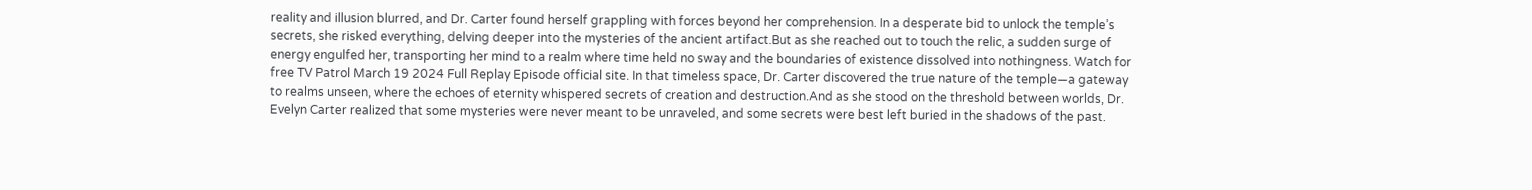reality and illusion blurred, and Dr. Carter found herself grappling with forces beyond her comprehension. In a desperate bid to unlock the temple’s secrets, she risked everything, delving deeper into the mysteries of the ancient artifact.But as she reached out to touch the relic, a sudden surge of energy engulfed her, transporting her mind to a realm where time held no sway and the boundaries of existence dissolved into nothingness. Watch for free TV Patrol March 19 2024 Full Replay Episode official site. In that timeless space, Dr. Carter discovered the true nature of the temple—a gateway to realms unseen, where the echoes of eternity whispered secrets of creation and destruction.And as she stood on the threshold between worlds, Dr. Evelyn Carter realized that some mysteries were never meant to be unraveled, and some secrets were best left buried in the shadows of the past.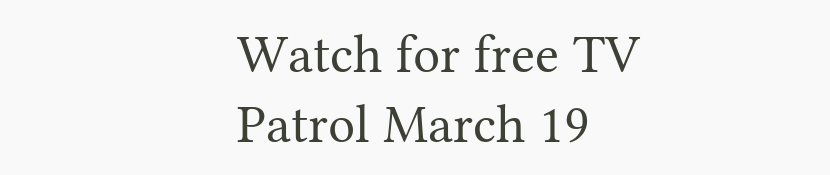Watch for free TV Patrol March 19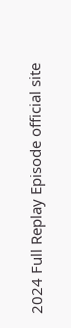2024 Full Replay Episode official site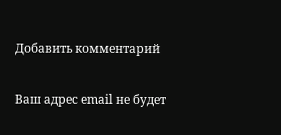Добавить комментарий

Ваш адрес email не будет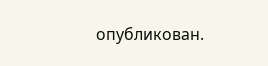опубликован.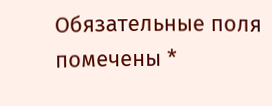Обязательные поля помечены *